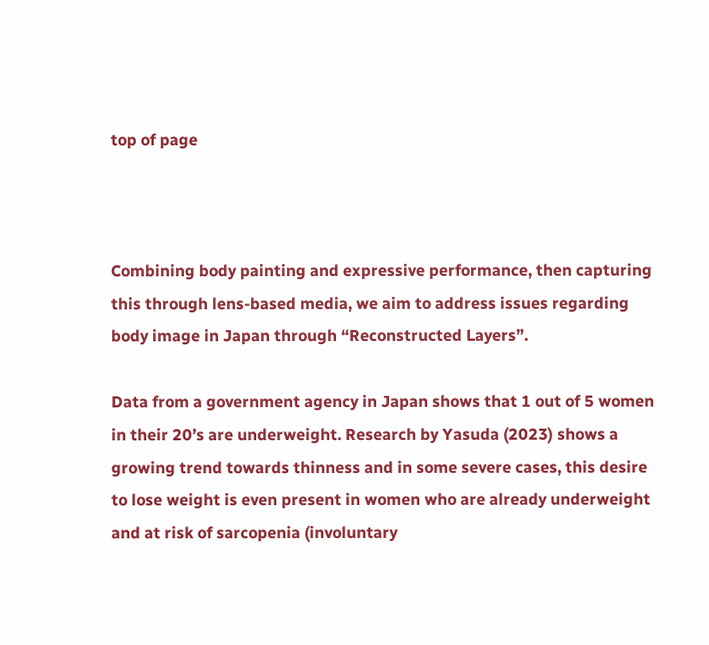top of page



Combining body painting and expressive performance, then capturing this through lens-based media, we aim to address issues regarding body image in Japan through “Reconstructed Layers”.

Data from a government agency in Japan shows that 1 out of 5 women in their 20’s are underweight. Research by Yasuda (2023) shows a growing trend towards thinness and in some severe cases, this desire to lose weight is even present in women who are already underweight and at risk of sarcopenia (involuntary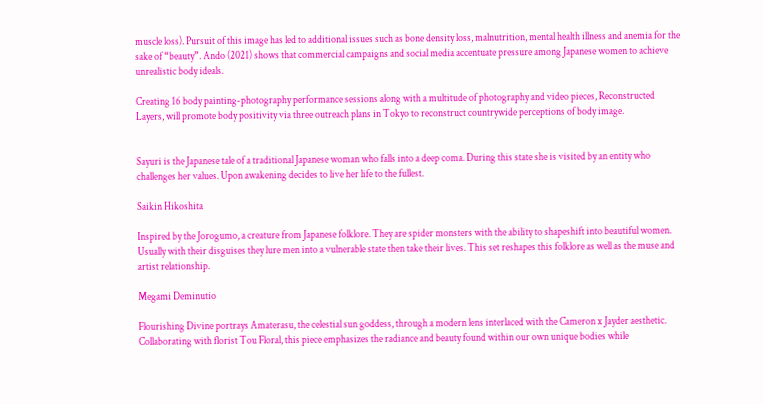muscle loss). Pursuit of this image has led to additional issues such as bone density loss, malnutrition, mental health illness and anemia for the sake of “beauty”. Ando (2021) shows that commercial campaigns and social media accentuate pressure among Japanese women to achieve unrealistic body ideals.

Creating 16 body painting-photography performance sessions along with a multitude of photography and video pieces, Reconstructed Layers, will promote body positivity via three outreach plans in Tokyo to reconstruct countrywide perceptions of body image.


Sayuri is the Japanese tale of a traditional Japanese woman who falls into a deep coma. During this state she is visited by an entity who challenges her values. Upon awakening decides to live her life to the fullest.

Saikin Hikoshita

Inspired by the Jorogumo, a creature from Japanese folklore. They are spider monsters with the ability to shapeshift into beautiful women. Usually with their disguises they lure men into a vulnerable state then take their lives. This set reshapes this folklore as well as the muse and artist relationship.

Megami Deminutio

Flourishing Divine portrays Amaterasu, the celestial sun goddess, through a modern lens interlaced with the Cameron x Jayder aesthetic. Collaborating with florist Tou Floral, this piece emphasizes the radiance and beauty found within our own unique bodies while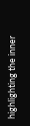highlighting the inner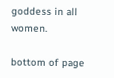goddess in all women.

bottom of page